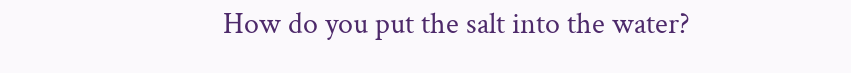How do you put the salt into the water?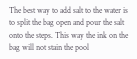The best way to add salt to the water is to split the bag open and pour the salt onto the steps. This way the ink on the bag will not stain the pool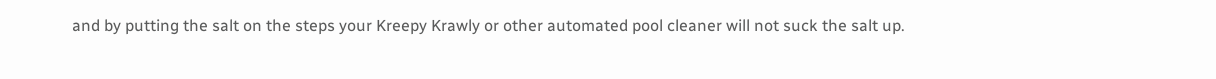and by putting the salt on the steps your Kreepy Krawly or other automated pool cleaner will not suck the salt up.